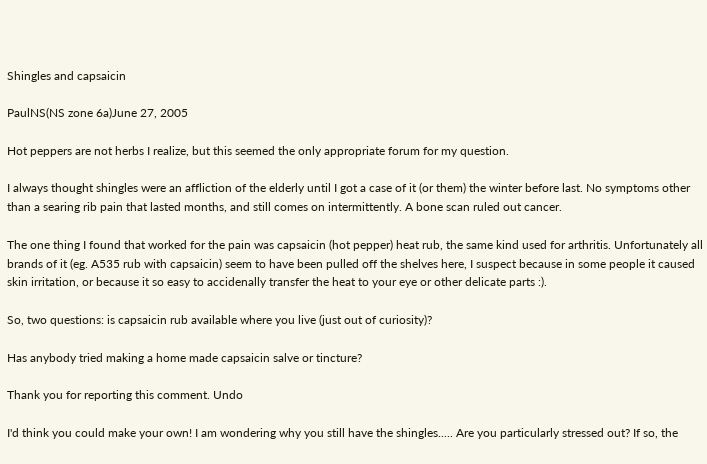Shingles and capsaicin

PaulNS(NS zone 6a)June 27, 2005

Hot peppers are not herbs I realize, but this seemed the only appropriate forum for my question.

I always thought shingles were an affliction of the elderly until I got a case of it (or them) the winter before last. No symptoms other than a searing rib pain that lasted months, and still comes on intermittently. A bone scan ruled out cancer.

The one thing I found that worked for the pain was capsaicin (hot pepper) heat rub, the same kind used for arthritis. Unfortunately all brands of it (eg. A535 rub with capsaicin) seem to have been pulled off the shelves here, I suspect because in some people it caused skin irritation, or because it so easy to accidenally transfer the heat to your eye or other delicate parts :).

So, two questions: is capsaicin rub available where you live (just out of curiosity)?

Has anybody tried making a home made capsaicin salve or tincture?

Thank you for reporting this comment. Undo

I'd think you could make your own! I am wondering why you still have the shingles..... Are you particularly stressed out? If so, the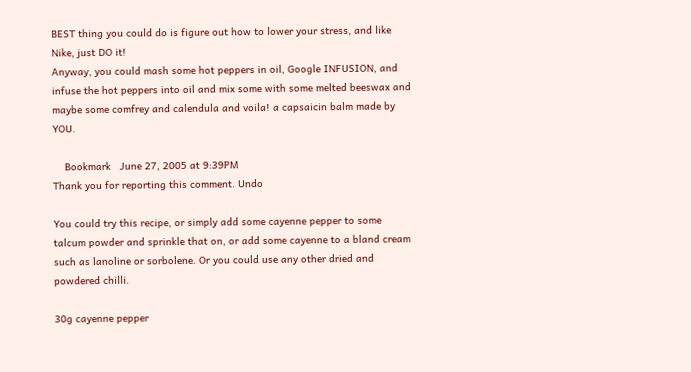BEST thing you could do is figure out how to lower your stress, and like Nike, just DO it!
Anyway, you could mash some hot peppers in oil, Google INFUSION, and infuse the hot peppers into oil and mix some with some melted beeswax and maybe some comfrey and calendula and voila! a capsaicin balm made by YOU.

    Bookmark   June 27, 2005 at 9:39PM
Thank you for reporting this comment. Undo

You could try this recipe, or simply add some cayenne pepper to some talcum powder and sprinkle that on, or add some cayenne to a bland cream such as lanoline or sorbolene. Or you could use any other dried and powdered chilli.

30g cayenne pepper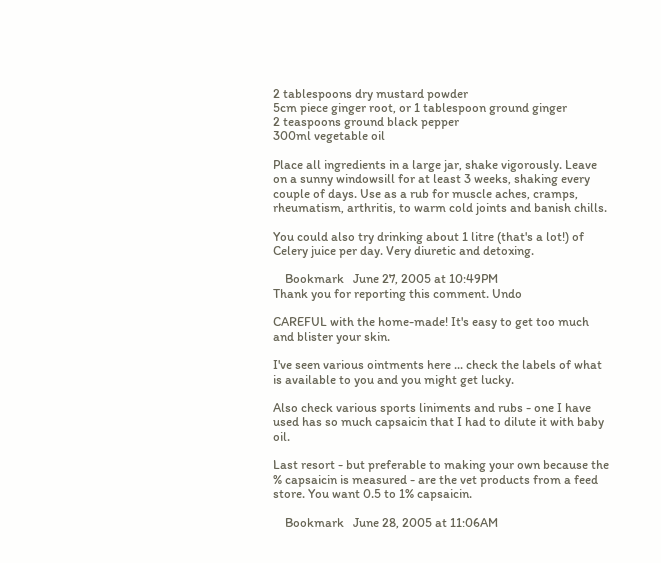2 tablespoons dry mustard powder
5cm piece ginger root, or 1 tablespoon ground ginger
2 teaspoons ground black pepper
300ml vegetable oil

Place all ingredients in a large jar, shake vigorously. Leave on a sunny windowsill for at least 3 weeks, shaking every couple of days. Use as a rub for muscle aches, cramps, rheumatism, arthritis, to warm cold joints and banish chills.

You could also try drinking about 1 litre (that's a lot!) of Celery juice per day. Very diuretic and detoxing.

    Bookmark   June 27, 2005 at 10:49PM
Thank you for reporting this comment. Undo

CAREFUL with the home-made! It's easy to get too much and blister your skin.

I've seen various ointments here ... check the labels of what is available to you and you might get lucky.

Also check various sports liniments and rubs - one I have used has so much capsaicin that I had to dilute it with baby oil.

Last resort - but preferable to making your own because the % capsaicin is measured - are the vet products from a feed store. You want 0.5 to 1% capsaicin.

    Bookmark   June 28, 2005 at 11:06AM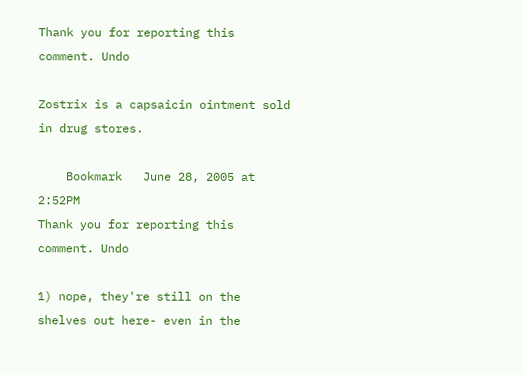Thank you for reporting this comment. Undo

Zostrix is a capsaicin ointment sold in drug stores.

    Bookmark   June 28, 2005 at 2:52PM
Thank you for reporting this comment. Undo

1) nope, they're still on the shelves out here- even in the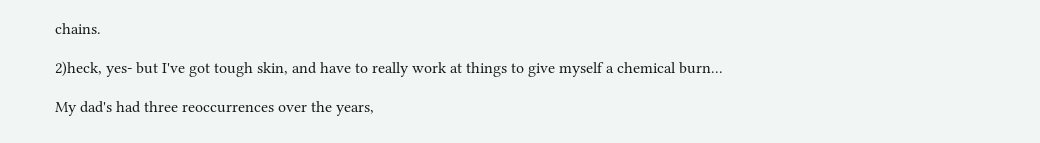chains.

2)heck, yes- but I've got tough skin, and have to really work at things to give myself a chemical burn...

My dad's had three reoccurrences over the years,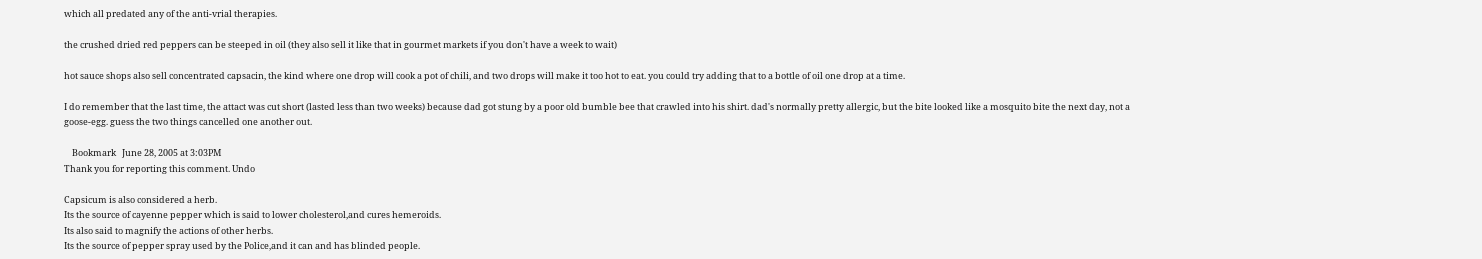which all predated any of the anti-vrial therapies.

the crushed dried red peppers can be steeped in oil (they also sell it like that in gourmet markets if you don't have a week to wait)

hot sauce shops also sell concentrated capsacin, the kind where one drop will cook a pot of chili, and two drops will make it too hot to eat. you could try adding that to a bottle of oil one drop at a time.

I do remember that the last time, the attact was cut short (lasted less than two weeks) because dad got stung by a poor old bumble bee that crawled into his shirt. dad's normally pretty allergic, but the bite looked like a mosquito bite the next day, not a goose-egg. guess the two things cancelled one another out.

    Bookmark   June 28, 2005 at 3:03PM
Thank you for reporting this comment. Undo

Capsicum is also considered a herb.
Its the source of cayenne pepper which is said to lower cholesterol,and cures hemeroids.
Its also said to magnify the actions of other herbs.
Its the source of pepper spray used by the Police,and it can and has blinded people.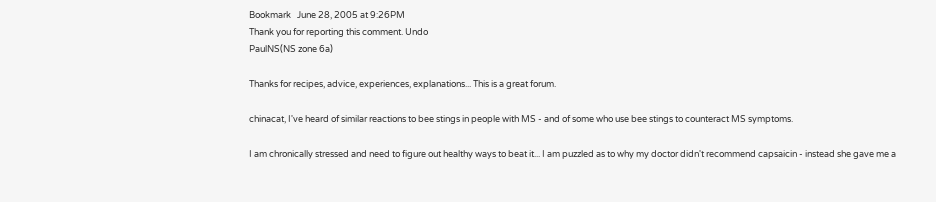Bookmark   June 28, 2005 at 9:26PM
Thank you for reporting this comment. Undo
PaulNS(NS zone 6a)

Thanks for recipes, advice, experiences, explanations... This is a great forum.

chinacat, I've heard of similar reactions to bee stings in people with MS - and of some who use bee stings to counteract MS symptoms.

I am chronically stressed and need to figure out healthy ways to beat it... I am puzzled as to why my doctor didn't recommend capsaicin - instead she gave me a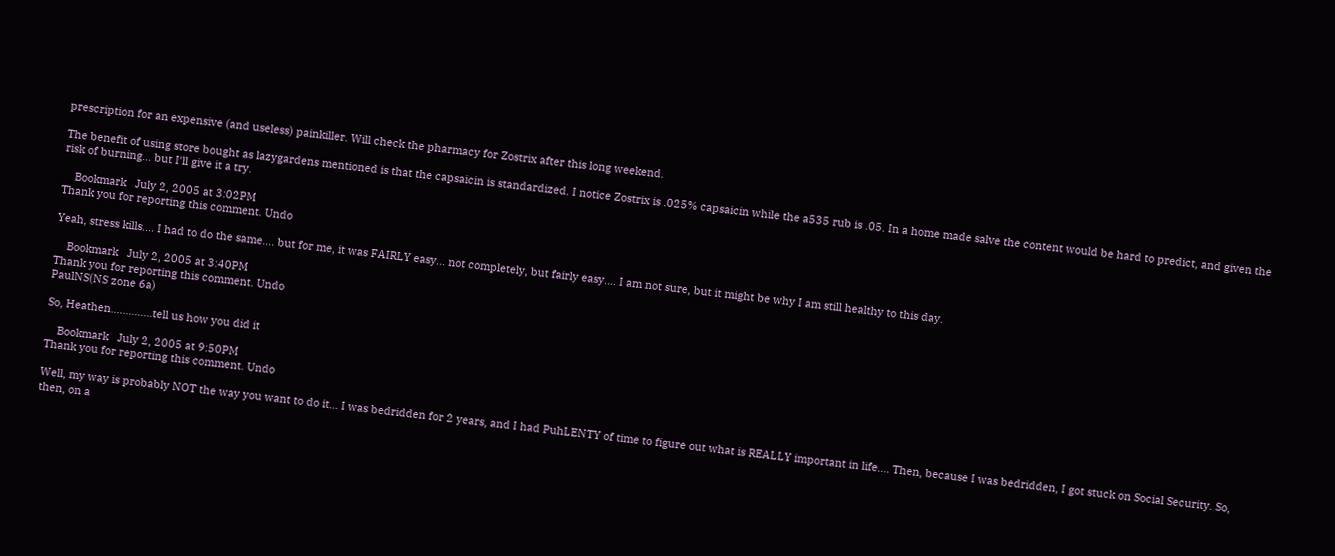prescription for an expensive (and useless) painkiller. Will check the pharmacy for Zostrix after this long weekend.

The benefit of using store bought as lazygardens mentioned is that the capsaicin is standardized. I notice Zostrix is .025% capsaicin while the a535 rub is .05. In a home made salve the content would be hard to predict, and given the risk of burning... but I'll give it a try.

    Bookmark   July 2, 2005 at 3:02PM
Thank you for reporting this comment. Undo

Yeah, stress kills.... I had to do the same.... but for me, it was FAIRLY easy... not completely, but fairly easy.... I am not sure, but it might be why I am still healthy to this day.

    Bookmark   July 2, 2005 at 3:40PM
Thank you for reporting this comment. Undo
PaulNS(NS zone 6a)

So, Heathen..............tell us how you did it

    Bookmark   July 2, 2005 at 9:50PM
Thank you for reporting this comment. Undo

Well, my way is probably NOT the way you want to do it... I was bedridden for 2 years, and I had PuhLENTY of time to figure out what is REALLY important in life.... Then, because I was bedridden, I got stuck on Social Security. So, then, on a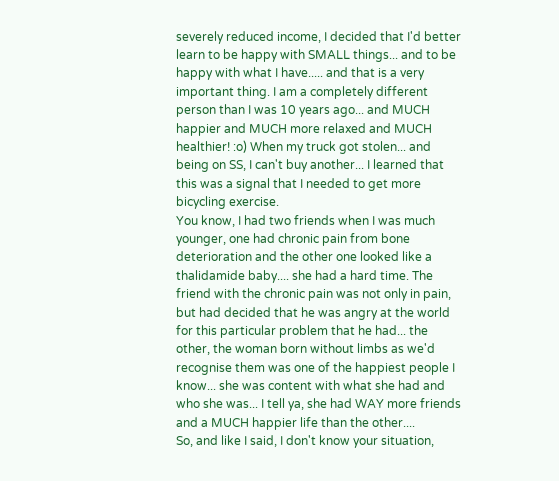severely reduced income, I decided that I'd better learn to be happy with SMALL things... and to be happy with what I have..... and that is a very important thing. I am a completely different person than I was 10 years ago... and MUCH happier and MUCH more relaxed and MUCH healthier! :o) When my truck got stolen... and being on SS, I can't buy another... I learned that this was a signal that I needed to get more bicycling exercise.
You know, I had two friends when I was much younger, one had chronic pain from bone deterioration and the other one looked like a thalidamide baby.... she had a hard time. The friend with the chronic pain was not only in pain, but had decided that he was angry at the world for this particular problem that he had... the other, the woman born without limbs as we'd recognise them was one of the happiest people I know... she was content with what she had and who she was... I tell ya, she had WAY more friends and a MUCH happier life than the other....
So, and like I said, I don't know your situation,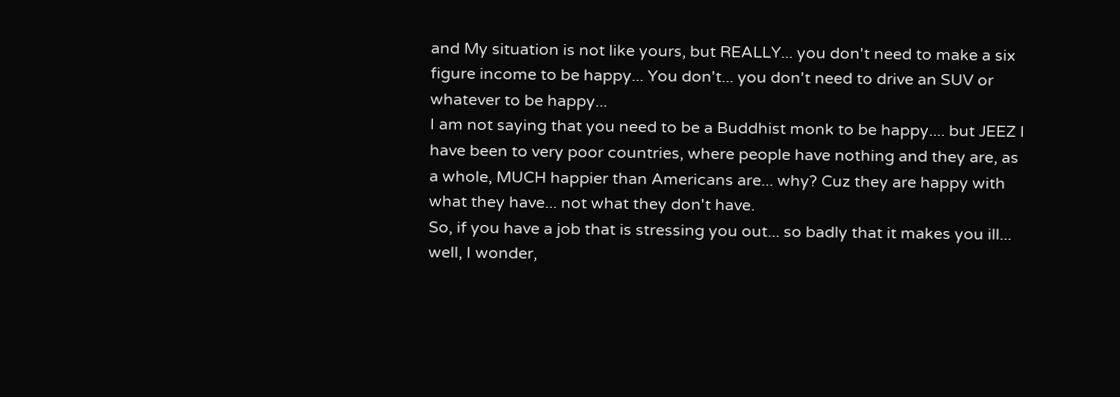and My situation is not like yours, but REALLY... you don't need to make a six figure income to be happy... You don't... you don't need to drive an SUV or whatever to be happy...
I am not saying that you need to be a Buddhist monk to be happy.... but JEEZ I have been to very poor countries, where people have nothing and they are, as a whole, MUCH happier than Americans are... why? Cuz they are happy with what they have... not what they don't have.
So, if you have a job that is stressing you out... so badly that it makes you ill... well, I wonder,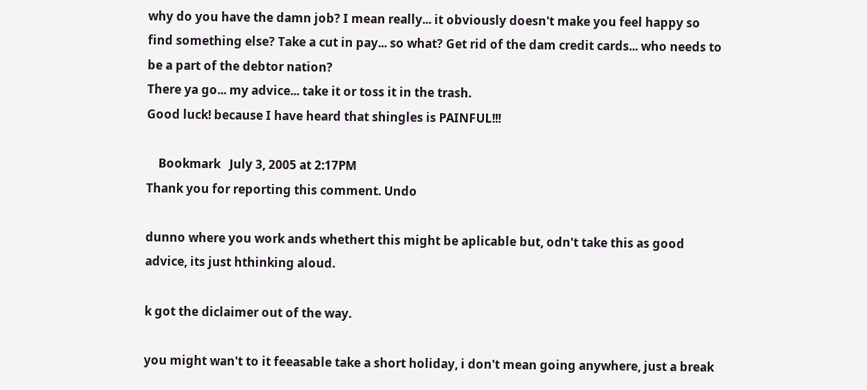why do you have the damn job? I mean really... it obviously doesn't make you feel happy so find something else? Take a cut in pay... so what? Get rid of the dam credit cards... who needs to be a part of the debtor nation?
There ya go... my advice... take it or toss it in the trash.
Good luck! because I have heard that shingles is PAINFUL!!!

    Bookmark   July 3, 2005 at 2:17PM
Thank you for reporting this comment. Undo

dunno where you work ands whethert this might be aplicable but, odn't take this as good advice, its just hthinking aloud.

k got the diclaimer out of the way.

you might wan't to it feeasable take a short holiday, i don't mean going anywhere, just a break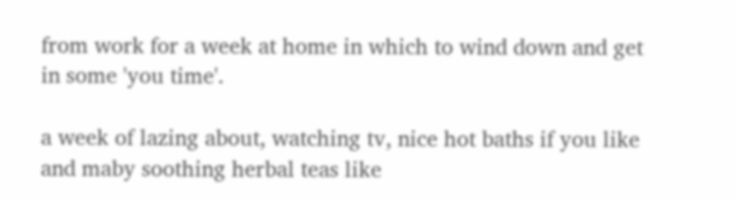from work for a week at home in which to wind down and get in some 'you time'.

a week of lazing about, watching tv, nice hot baths if you like and maby soothing herbal teas like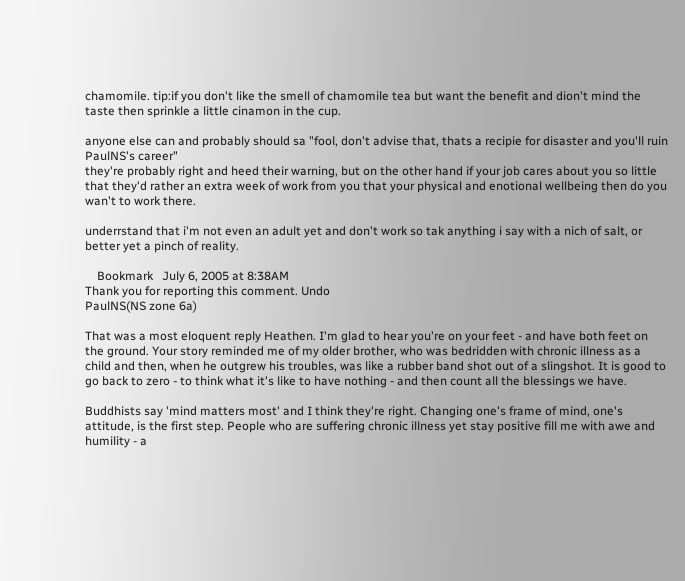chamomile. tip:if you don't like the smell of chamomile tea but want the benefit and dion't mind the taste then sprinkle a little cinamon in the cup.

anyone else can and probably should sa "fool, don't advise that, thats a recipie for disaster and you'll ruin PaulNS's career"
they're probably right and heed their warning, but on the other hand if your job cares about you so little that they'd rather an extra week of work from you that your physical and enotional wellbeing then do you wan't to work there.

underrstand that i'm not even an adult yet and don't work so tak anything i say with a nich of salt, or better yet a pinch of reality.

    Bookmark   July 6, 2005 at 8:38AM
Thank you for reporting this comment. Undo
PaulNS(NS zone 6a)

That was a most eloquent reply Heathen. I'm glad to hear you're on your feet - and have both feet on the ground. Your story reminded me of my older brother, who was bedridden with chronic illness as a child and then, when he outgrew his troubles, was like a rubber band shot out of a slingshot. It is good to go back to zero - to think what it's like to have nothing - and then count all the blessings we have.

Buddhists say 'mind matters most' and I think they're right. Changing one's frame of mind, one's attitude, is the first step. People who are suffering chronic illness yet stay positive fill me with awe and humility - a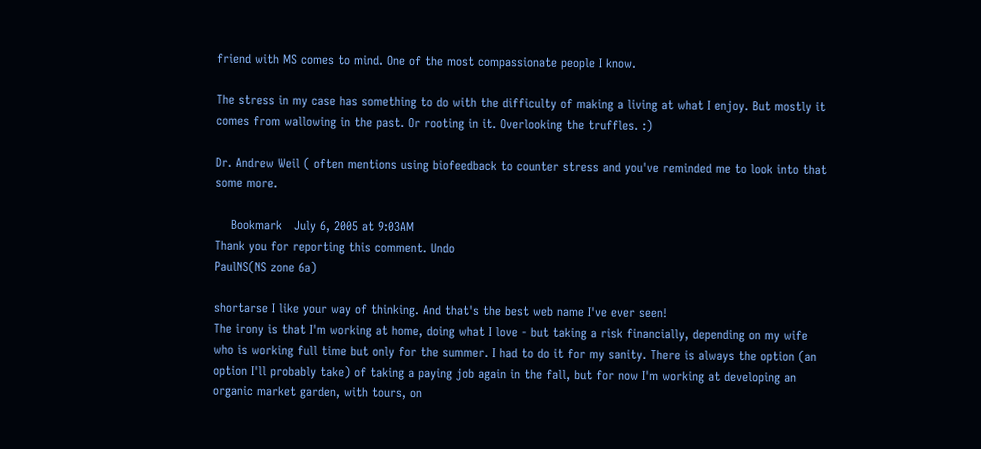friend with MS comes to mind. One of the most compassionate people I know.

The stress in my case has something to do with the difficulty of making a living at what I enjoy. But mostly it comes from wallowing in the past. Or rooting in it. Overlooking the truffles. :)

Dr. Andrew Weil ( often mentions using biofeedback to counter stress and you've reminded me to look into that some more.

    Bookmark   July 6, 2005 at 9:03AM
Thank you for reporting this comment. Undo
PaulNS(NS zone 6a)

shortarse I like your way of thinking. And that's the best web name I've ever seen!
The irony is that I'm working at home, doing what I love - but taking a risk financially, depending on my wife who is working full time but only for the summer. I had to do it for my sanity. There is always the option (an option I'll probably take) of taking a paying job again in the fall, but for now I'm working at developing an organic market garden, with tours, on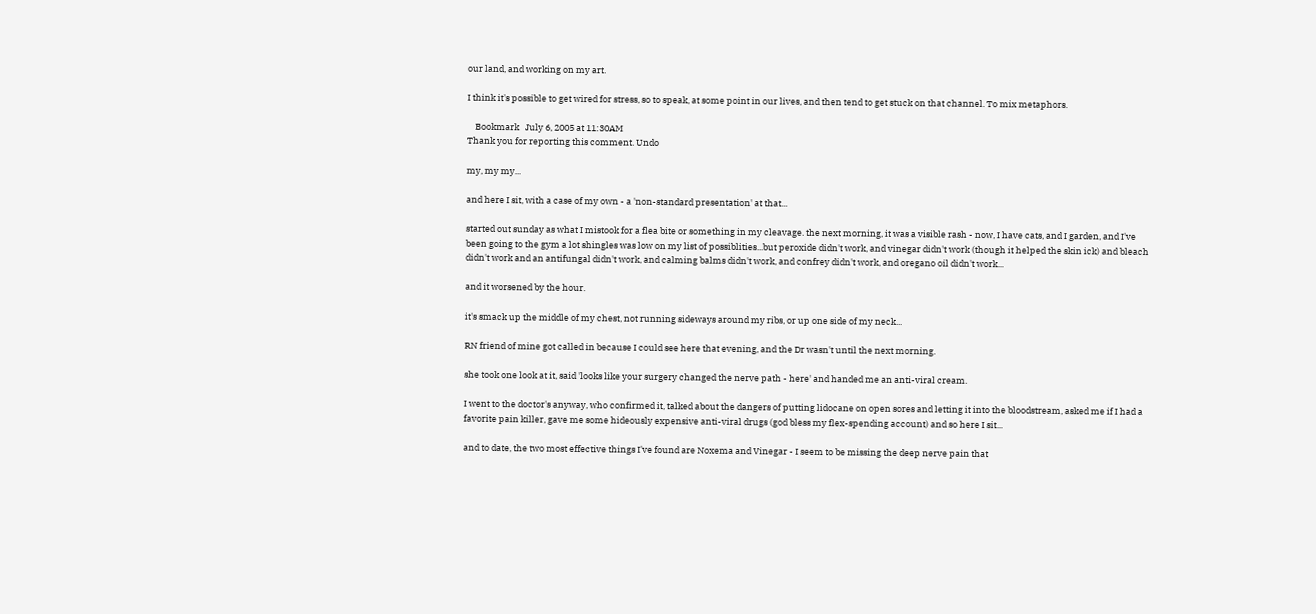our land, and working on my art.

I think it's possible to get wired for stress, so to speak, at some point in our lives, and then tend to get stuck on that channel. To mix metaphors.

    Bookmark   July 6, 2005 at 11:30AM
Thank you for reporting this comment. Undo

my, my my...

and here I sit, with a case of my own - a 'non-standard presentation' at that...

started out sunday as what I mistook for a flea bite or something in my cleavage. the next morning, it was a visible rash - now, I have cats, and I garden, and I've been going to the gym a lot shingles was low on my list of possiblities...but peroxide didn't work, and vinegar didn't work (though it helped the skin ick) and bleach didn't work and an antifungal didn't work, and calming balms didn't work, and confrey didn't work, and oregano oil didn't work...

and it worsened by the hour.

it's smack up the middle of my chest, not running sideways around my ribs, or up one side of my neck...

RN friend of mine got called in because I could see here that evening, and the Dr wasn't until the next morning.

she took one look at it, said 'looks like your surgery changed the nerve path - here' and handed me an anti-viral cream.

I went to the doctor's anyway, who confirmed it, talked about the dangers of putting lidocane on open sores and letting it into the bloodstream, asked me if I had a favorite pain killer, gave me some hideously expensive anti-viral drugs (god bless my flex-spending account) and so here I sit...

and to date, the two most effective things I've found are Noxema and Vinegar - I seem to be missing the deep nerve pain that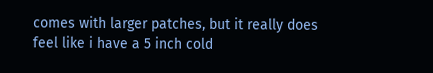comes with larger patches, but it really does feel like i have a 5 inch cold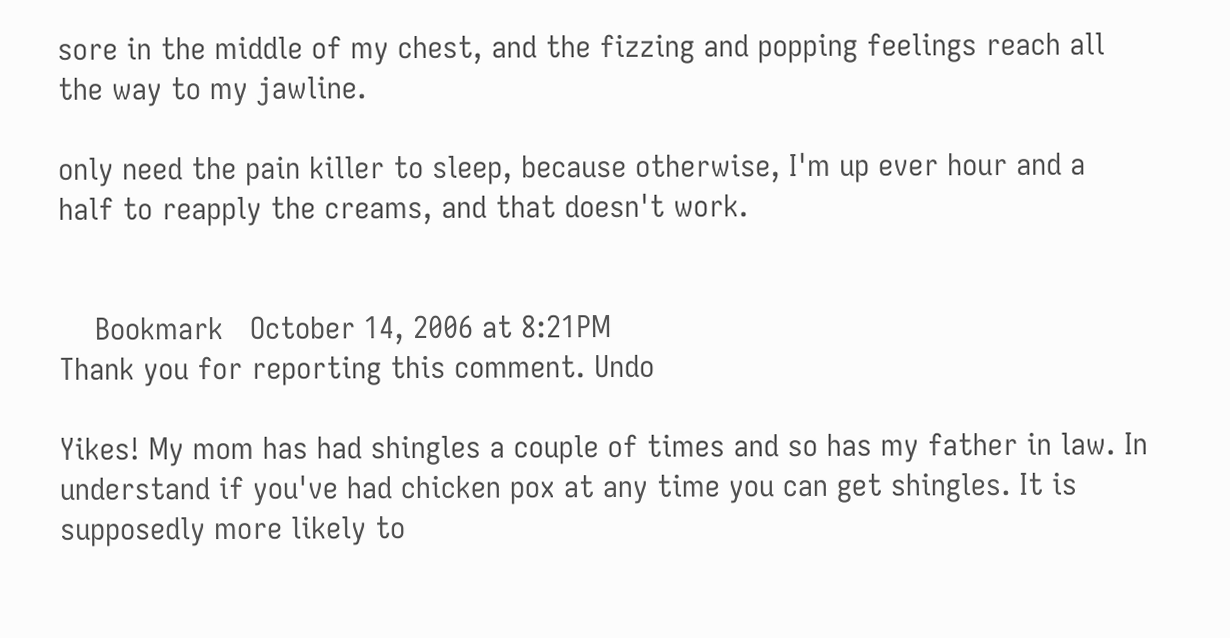sore in the middle of my chest, and the fizzing and popping feelings reach all the way to my jawline.

only need the pain killer to sleep, because otherwise, I'm up ever hour and a half to reapply the creams, and that doesn't work.


    Bookmark   October 14, 2006 at 8:21PM
Thank you for reporting this comment. Undo

Yikes! My mom has had shingles a couple of times and so has my father in law. In understand if you've had chicken pox at any time you can get shingles. It is supposedly more likely to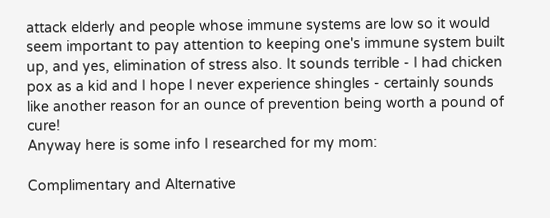attack elderly and people whose immune systems are low so it would seem important to pay attention to keeping one's immune system built up, and yes, elimination of stress also. It sounds terrible - I had chicken pox as a kid and I hope I never experience shingles - certainly sounds like another reason for an ounce of prevention being worth a pound of cure!
Anyway here is some info I researched for my mom:

Complimentary and Alternative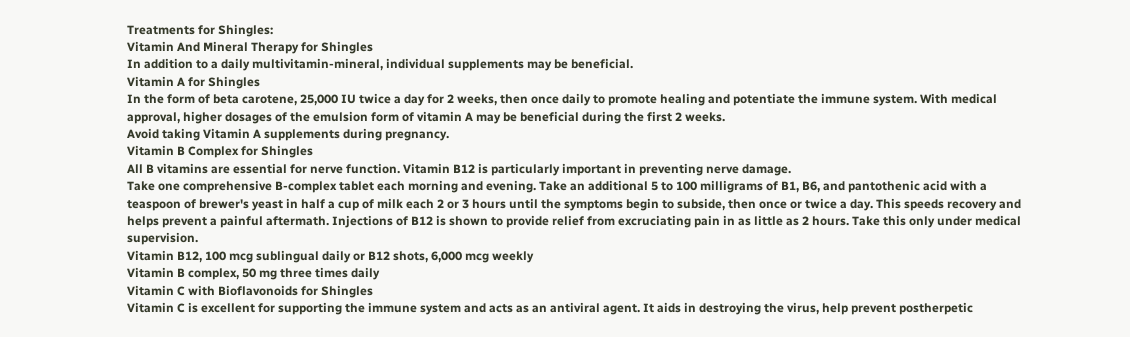Treatments for Shingles:
Vitamin And Mineral Therapy for Shingles
In addition to a daily multivitamin-mineral, individual supplements may be beneficial.
Vitamin A for Shingles
In the form of beta carotene, 25,000 IU twice a day for 2 weeks, then once daily to promote healing and potentiate the immune system. With medical approval, higher dosages of the emulsion form of vitamin A may be beneficial during the first 2 weeks.
Avoid taking Vitamin A supplements during pregnancy.
Vitamin B Complex for Shingles
All B vitamins are essential for nerve function. Vitamin B12 is particularly important in preventing nerve damage.
Take one comprehensive B-complex tablet each morning and evening. Take an additional 5 to 100 milligrams of B1, B6, and pantothenic acid with a teaspoon of brewer's yeast in half a cup of milk each 2 or 3 hours until the symptoms begin to subside, then once or twice a day. This speeds recovery and helps prevent a painful aftermath. Injections of B12 is shown to provide relief from excruciating pain in as little as 2 hours. Take this only under medical supervision.
Vitamin B12, 100 mcg sublingual daily or B12 shots, 6,000 mcg weekly
Vitamin B complex, 50 mg three times daily
Vitamin C with Bioflavonoids for Shingles
Vitamin C is excellent for supporting the immune system and acts as an antiviral agent. It aids in destroying the virus, help prevent postherpetic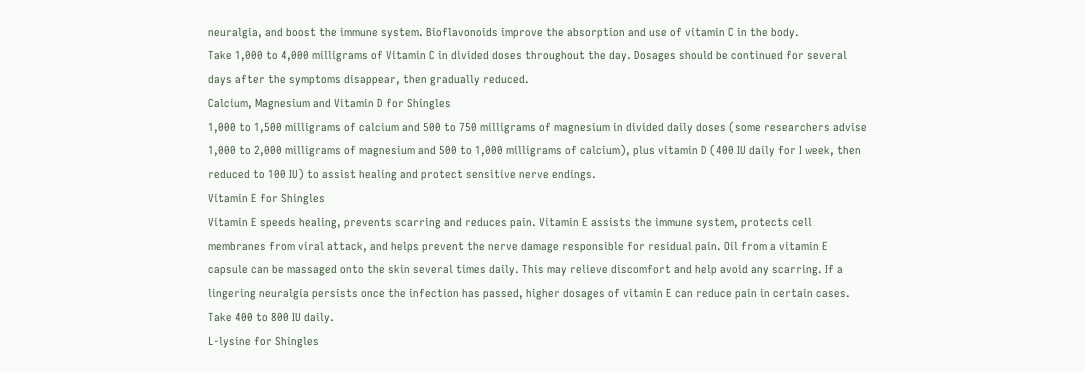neuralgia, and boost the immune system. Bioflavonoids improve the absorption and use of vitamin C in the body.
Take 1,000 to 4,000 milligrams of Vitamin C in divided doses throughout the day. Dosages should be continued for several days after the symptoms disappear, then gradually reduced.
Calcium, Magnesium and Vitamin D for Shingles
1,000 to 1,500 milligrams of calcium and 500 to 750 milligrams of magnesium in divided daily doses (some researchers advise 1,000 to 2,000 milligrams of magnesium and 500 to 1,000 milligrams of calcium), plus vitamin D (400 IU daily for I week, then reduced to 100 IU) to assist healing and protect sensitive nerve endings.
Vitamin E for Shingles
Vitamin E speeds healing, prevents scarring and reduces pain. Vitamin E assists the immune system, protects cell membranes from viral attack, and helps prevent the nerve damage responsible for residual pain. Oil from a vitamin E capsule can be massaged onto the skin several times daily. This may relieve discomfort and help avoid any scarring. If a lingering neuralgia persists once the infection has passed, higher dosages of vitamin E can reduce pain in certain cases.
Take 400 to 800 IU daily.
L-lysine for Shingles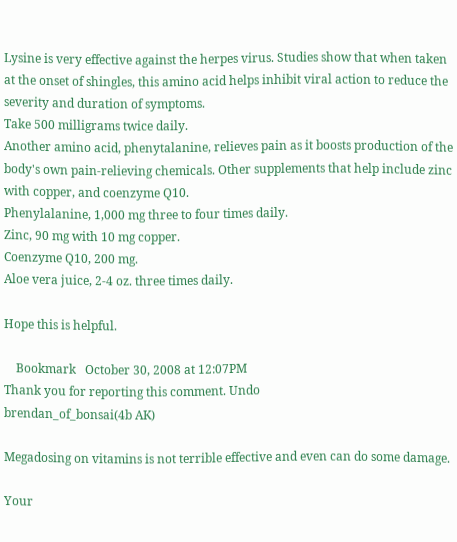Lysine is very effective against the herpes virus. Studies show that when taken at the onset of shingles, this amino acid helps inhibit viral action to reduce the severity and duration of symptoms.
Take 500 milligrams twice daily.
Another amino acid, phenytalanine, relieves pain as it boosts production of the body's own pain-relieving chemicals. Other supplements that help include zinc with copper, and coenzyme Q10.
Phenylalanine, 1,000 mg three to four times daily.
Zinc, 90 mg with 10 mg copper.
Coenzyme Q10, 200 mg.
Aloe vera juice, 2-4 oz. three times daily.

Hope this is helpful.

    Bookmark   October 30, 2008 at 12:07PM
Thank you for reporting this comment. Undo
brendan_of_bonsai(4b AK)

Megadosing on vitamins is not terrible effective and even can do some damage.

Your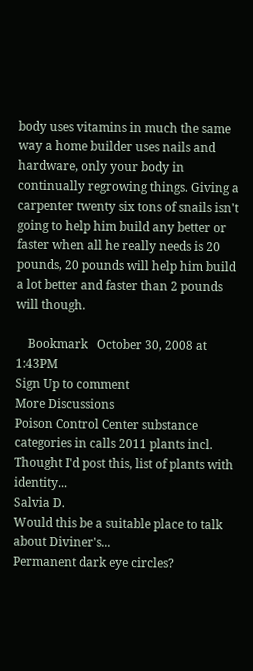body uses vitamins in much the same way a home builder uses nails and hardware, only your body in continually regrowing things. Giving a carpenter twenty six tons of snails isn't going to help him build any better or faster when all he really needs is 20 pounds, 20 pounds will help him build a lot better and faster than 2 pounds will though.

    Bookmark   October 30, 2008 at 1:43PM
Sign Up to comment
More Discussions
Poison Control Center substance categories in calls 2011 plants incl.
Thought I'd post this, list of plants with identity...
Salvia D.
Would this be a suitable place to talk about Diviner's...
Permanent dark eye circles?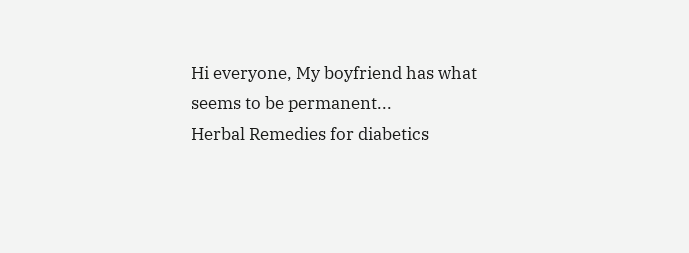Hi everyone, My boyfriend has what seems to be permanent...
Herbal Remedies for diabetics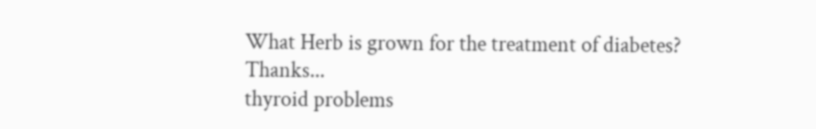What Herb is grown for the treatment of diabetes? Thanks...
thyroid problems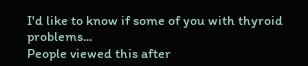I'd like to know if some of you with thyroid problems...
People viewed this after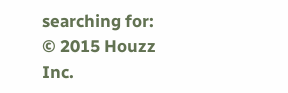searching for:
© 2015 Houzz Inc.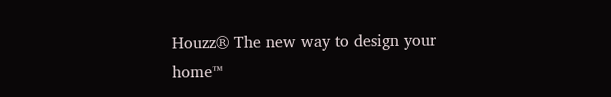Houzz® The new way to design your home™